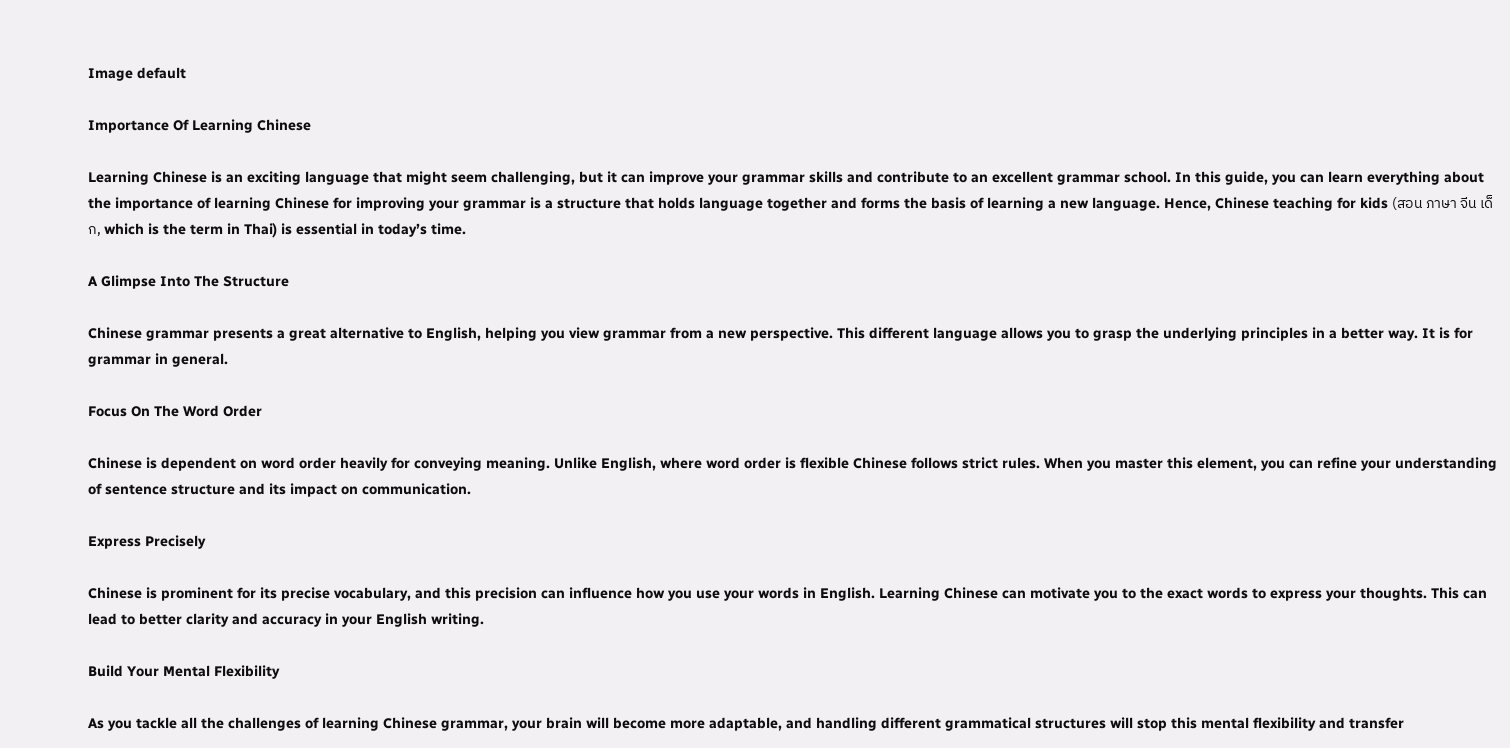Image default

Importance Of Learning Chinese

Learning Chinese is an exciting language that might seem challenging, but it can improve your grammar skills and contribute to an excellent grammar school. In this guide, you can learn everything about the importance of learning Chinese for improving your grammar is a structure that holds language together and forms the basis of learning a new language. Hence, Chinese teaching for kids (สอน ภาษา จีน เด็ก, which is the term in Thai) is essential in today’s time.

A Glimpse Into The Structure

Chinese grammar presents a great alternative to English, helping you view grammar from a new perspective. This different language allows you to grasp the underlying principles in a better way. It is for grammar in general.

Focus On The Word Order

Chinese is dependent on word order heavily for conveying meaning. Unlike English, where word order is flexible Chinese follows strict rules. When you master this element, you can refine your understanding of sentence structure and its impact on communication.

Express Precisely

Chinese is prominent for its precise vocabulary, and this precision can influence how you use your words in English. Learning Chinese can motivate you to the exact words to express your thoughts. This can lead to better clarity and accuracy in your English writing.

Build Your Mental Flexibility

As you tackle all the challenges of learning Chinese grammar, your brain will become more adaptable, and handling different grammatical structures will stop this mental flexibility and transfer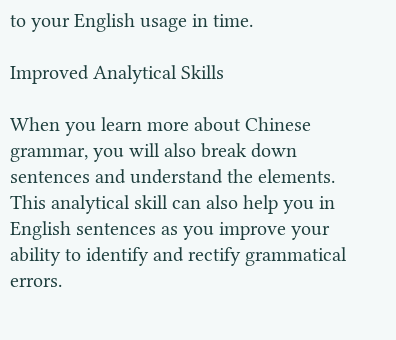to your English usage in time.

Improved Analytical Skills

When you learn more about Chinese grammar, you will also break down sentences and understand the elements. This analytical skill can also help you in English sentences as you improve your ability to identify and rectify grammatical errors.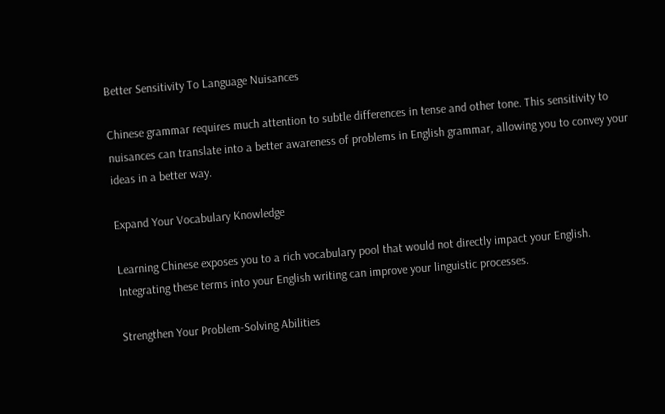Better Sensitivity To Language Nuisances

Chinese grammar requires much attention to subtle differences in tense and other tone. This sensitivity to nuisances can translate into a better awareness of problems in English grammar, allowing you to convey your ideas in a better way.

Expand Your Vocabulary Knowledge

Learning Chinese exposes you to a rich vocabulary pool that would not directly impact your English. Integrating these terms into your English writing can improve your linguistic processes.

Strengthen Your Problem-Solving Abilities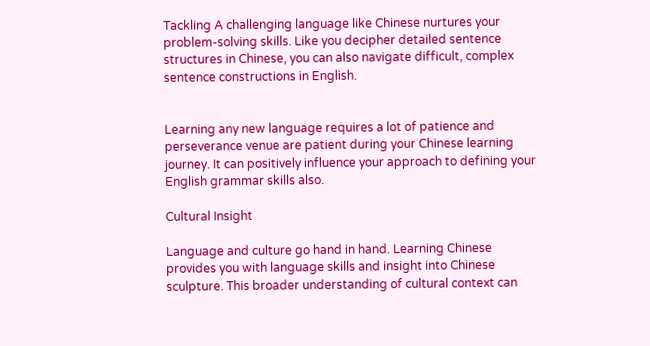Tackling A challenging language like Chinese nurtures your problem-solving skills. Like you decipher detailed sentence structures in Chinese, you can also navigate difficult, complex sentence constructions in English.


Learning any new language requires a lot of patience and perseverance venue are patient during your Chinese learning journey. It can positively influence your approach to defining your English grammar skills also.

Cultural Insight

Language and culture go hand in hand. Learning Chinese provides you with language skills and insight into Chinese sculpture. This broader understanding of cultural context can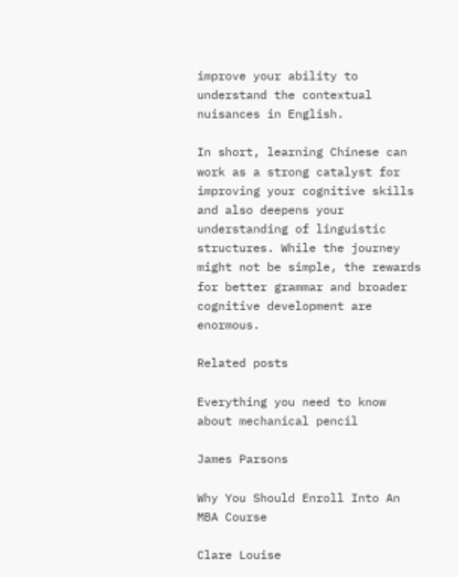improve your ability to understand the contextual nuisances in English.

In short, learning Chinese can work as a strong catalyst for improving your cognitive skills and also deepens your understanding of linguistic structures. While the journey might not be simple, the rewards for better grammar and broader cognitive development are enormous.

Related posts

Everything you need to know about mechanical pencil

James Parsons

Why You Should Enroll Into An MBA Course

Clare Louise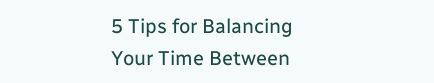5 Tips for Balancing Your Time Between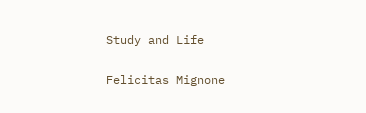Study and Life

Felicitas Mignone